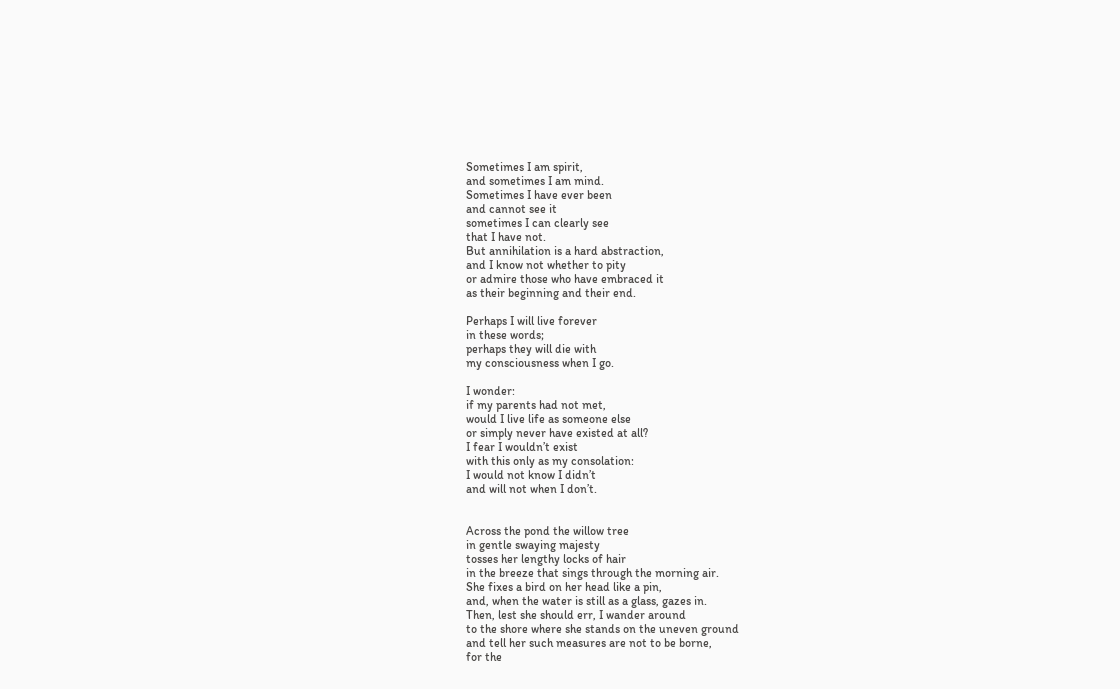Sometimes I am spirit,
and sometimes I am mind.
Sometimes I have ever been
and cannot see it
sometimes I can clearly see
that I have not.
But annihilation is a hard abstraction,
and I know not whether to pity
or admire those who have embraced it
as their beginning and their end.

Perhaps I will live forever
in these words;
perhaps they will die with
my consciousness when I go.

I wonder:
if my parents had not met,
would I live life as someone else
or simply never have existed at all?
I fear I wouldn’t exist
with this only as my consolation:
I would not know I didn’t
and will not when I don’t.


Across the pond the willow tree
in gentle swaying majesty
tosses her lengthy locks of hair
in the breeze that sings through the morning air.
She fixes a bird on her head like a pin,
and, when the water is still as a glass, gazes in.
Then, lest she should err, I wander around
to the shore where she stands on the uneven ground
and tell her such measures are not to be borne,
for the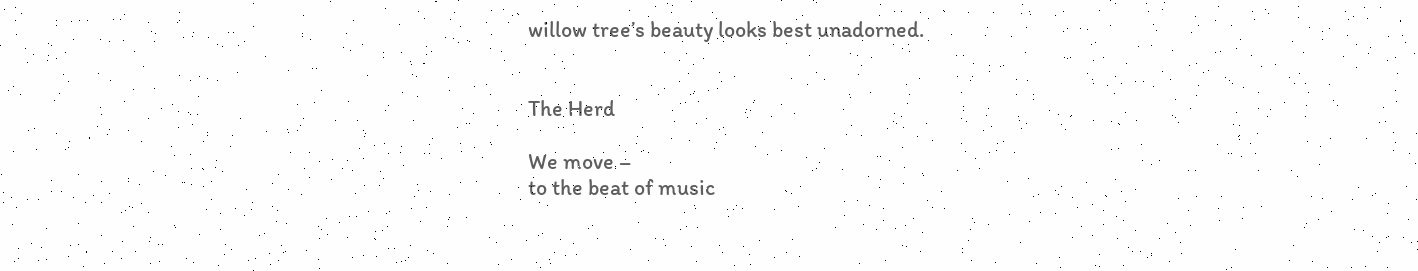willow tree’s beauty looks best unadorned.


The Herd

We move –
to the beat of music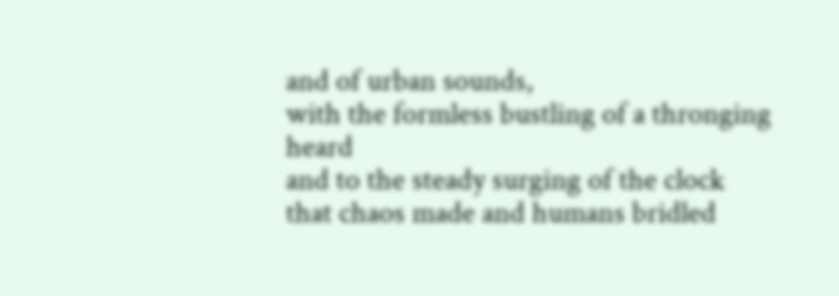and of urban sounds,
with the formless bustling of a thronging heard
and to the steady surging of the clock
that chaos made and humans bridled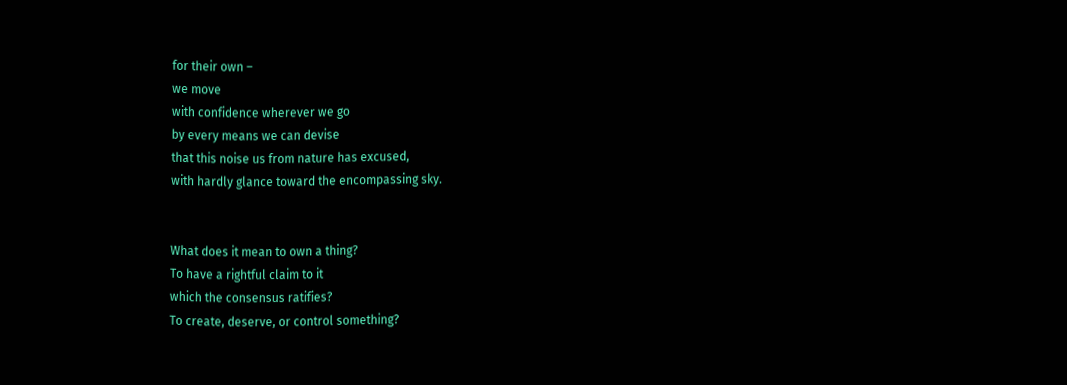for their own –
we move
with confidence wherever we go
by every means we can devise
that this noise us from nature has excused,
with hardly glance toward the encompassing sky.


What does it mean to own a thing?
To have a rightful claim to it
which the consensus ratifies?
To create, deserve, or control something?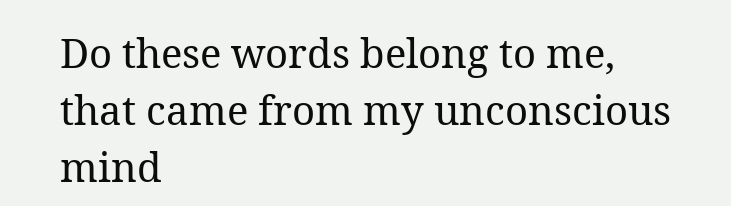Do these words belong to me,
that came from my unconscious mind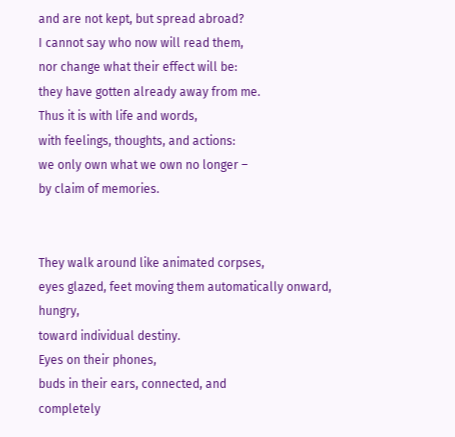and are not kept, but spread abroad?
I cannot say who now will read them,
nor change what their effect will be:
they have gotten already away from me.
Thus it is with life and words,
with feelings, thoughts, and actions:
we only own what we own no longer –
by claim of memories.


They walk around like animated corpses,
eyes glazed, feet moving them automatically onward, hungry,
toward individual destiny.
Eyes on their phones,
buds in their ears, connected, and
completely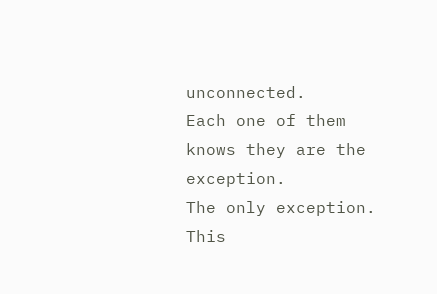unconnected.
Each one of them knows they are the exception.
The only exception.
This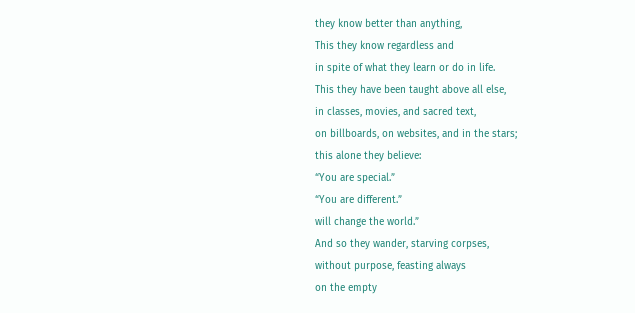they know better than anything,
This they know regardless and
in spite of what they learn or do in life.
This they have been taught above all else,
in classes, movies, and sacred text,
on billboards, on websites, and in the stars;
this alone they believe:
“You are special.”
“You are different.”
will change the world.”
And so they wander, starving corpses,
without purpose, feasting always
on the empty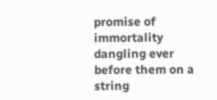promise of immortality
dangling ever before them on a string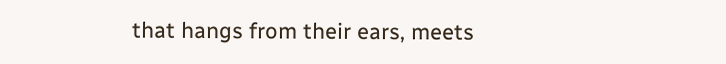that hangs from their ears, meets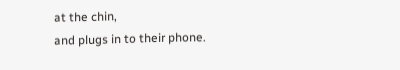at the chin,
and plugs in to their phone.